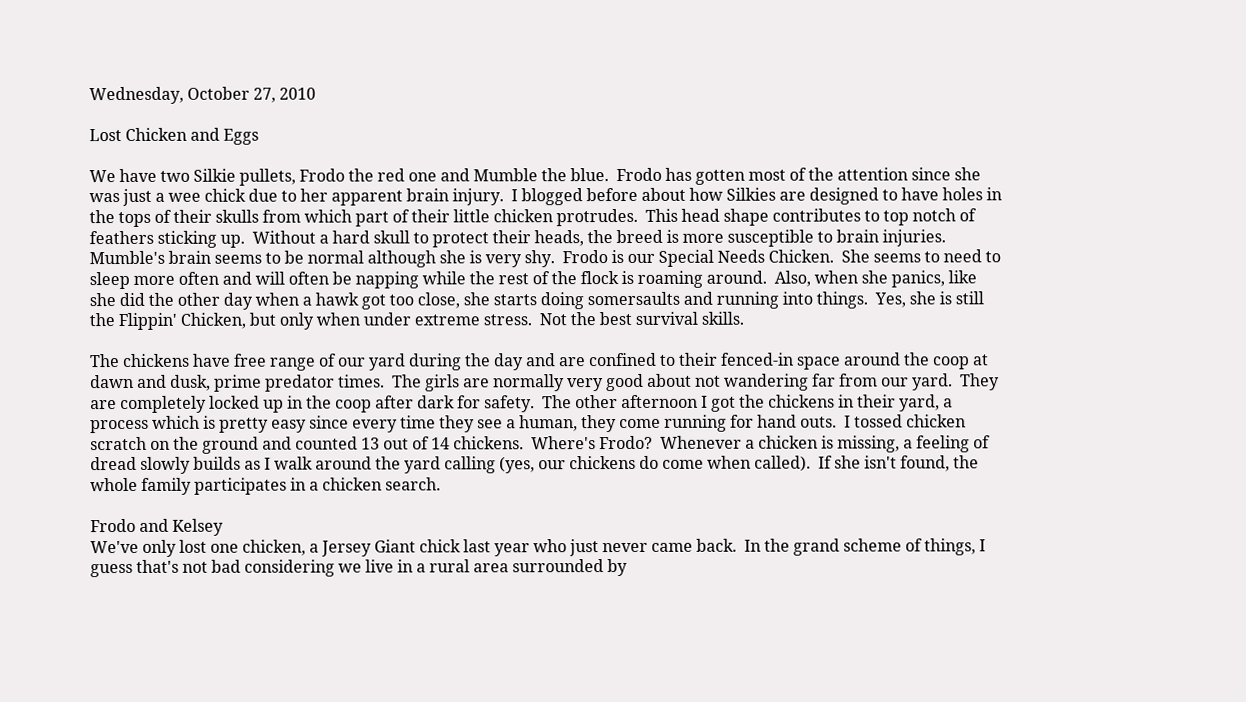Wednesday, October 27, 2010

Lost Chicken and Eggs

We have two Silkie pullets, Frodo the red one and Mumble the blue.  Frodo has gotten most of the attention since she was just a wee chick due to her apparent brain injury.  I blogged before about how Silkies are designed to have holes in the tops of their skulls from which part of their little chicken protrudes.  This head shape contributes to top notch of feathers sticking up.  Without a hard skull to protect their heads, the breed is more susceptible to brain injuries.  Mumble's brain seems to be normal although she is very shy.  Frodo is our Special Needs Chicken.  She seems to need to sleep more often and will often be napping while the rest of the flock is roaming around.  Also, when she panics, like she did the other day when a hawk got too close, she starts doing somersaults and running into things.  Yes, she is still the Flippin' Chicken, but only when under extreme stress.  Not the best survival skills.

The chickens have free range of our yard during the day and are confined to their fenced-in space around the coop at dawn and dusk, prime predator times.  The girls are normally very good about not wandering far from our yard.  They are completely locked up in the coop after dark for safety.  The other afternoon I got the chickens in their yard, a process which is pretty easy since every time they see a human, they come running for hand outs.  I tossed chicken scratch on the ground and counted 13 out of 14 chickens.  Where's Frodo?  Whenever a chicken is missing, a feeling of dread slowly builds as I walk around the yard calling (yes, our chickens do come when called).  If she isn't found, the whole family participates in a chicken search.

Frodo and Kelsey
We've only lost one chicken, a Jersey Giant chick last year who just never came back.  In the grand scheme of things, I guess that's not bad considering we live in a rural area surrounded by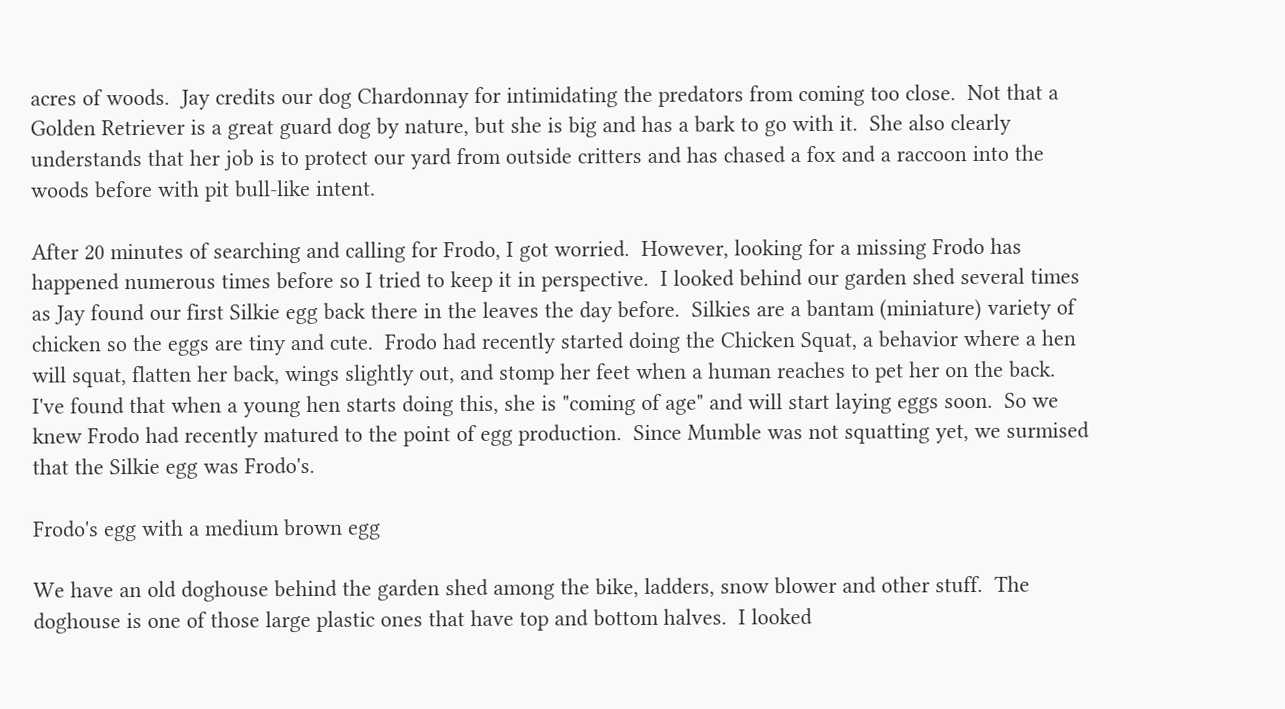acres of woods.  Jay credits our dog Chardonnay for intimidating the predators from coming too close.  Not that a Golden Retriever is a great guard dog by nature, but she is big and has a bark to go with it.  She also clearly understands that her job is to protect our yard from outside critters and has chased a fox and a raccoon into the woods before with pit bull-like intent.

After 20 minutes of searching and calling for Frodo, I got worried.  However, looking for a missing Frodo has happened numerous times before so I tried to keep it in perspective.  I looked behind our garden shed several times as Jay found our first Silkie egg back there in the leaves the day before.  Silkies are a bantam (miniature) variety of chicken so the eggs are tiny and cute.  Frodo had recently started doing the Chicken Squat, a behavior where a hen will squat, flatten her back, wings slightly out, and stomp her feet when a human reaches to pet her on the back.  I've found that when a young hen starts doing this, she is "coming of age" and will start laying eggs soon.  So we knew Frodo had recently matured to the point of egg production.  Since Mumble was not squatting yet, we surmised that the Silkie egg was Frodo's.

Frodo's egg with a medium brown egg

We have an old doghouse behind the garden shed among the bike, ladders, snow blower and other stuff.  The doghouse is one of those large plastic ones that have top and bottom halves.  I looked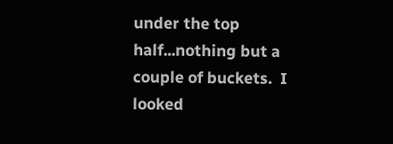under the top half...nothing but a couple of buckets.  I looked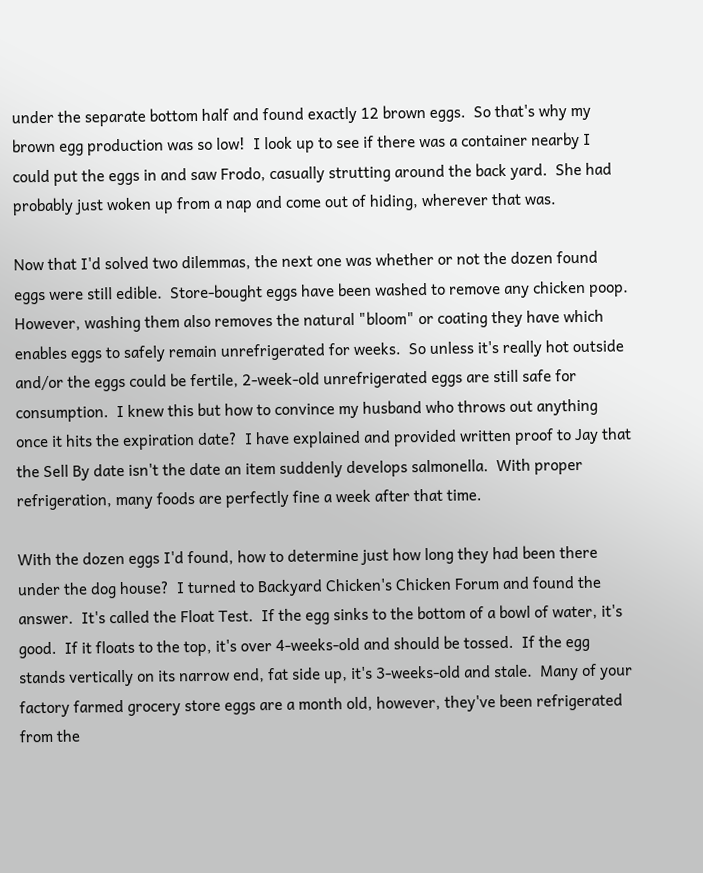under the separate bottom half and found exactly 12 brown eggs.  So that's why my brown egg production was so low!  I look up to see if there was a container nearby I could put the eggs in and saw Frodo, casually strutting around the back yard.  She had probably just woken up from a nap and come out of hiding, wherever that was.

Now that I'd solved two dilemmas, the next one was whether or not the dozen found eggs were still edible.  Store-bought eggs have been washed to remove any chicken poop.  However, washing them also removes the natural "bloom" or coating they have which enables eggs to safely remain unrefrigerated for weeks.  So unless it's really hot outside and/or the eggs could be fertile, 2-week-old unrefrigerated eggs are still safe for consumption.  I knew this but how to convince my husband who throws out anything once it hits the expiration date?  I have explained and provided written proof to Jay that the Sell By date isn't the date an item suddenly develops salmonella.  With proper refrigeration, many foods are perfectly fine a week after that time.

With the dozen eggs I'd found, how to determine just how long they had been there under the dog house?  I turned to Backyard Chicken's Chicken Forum and found the answer.  It's called the Float Test.  If the egg sinks to the bottom of a bowl of water, it's good.  If it floats to the top, it's over 4-weeks-old and should be tossed.  If the egg stands vertically on its narrow end, fat side up, it's 3-weeks-old and stale.  Many of your factory farmed grocery store eggs are a month old, however, they've been refrigerated from the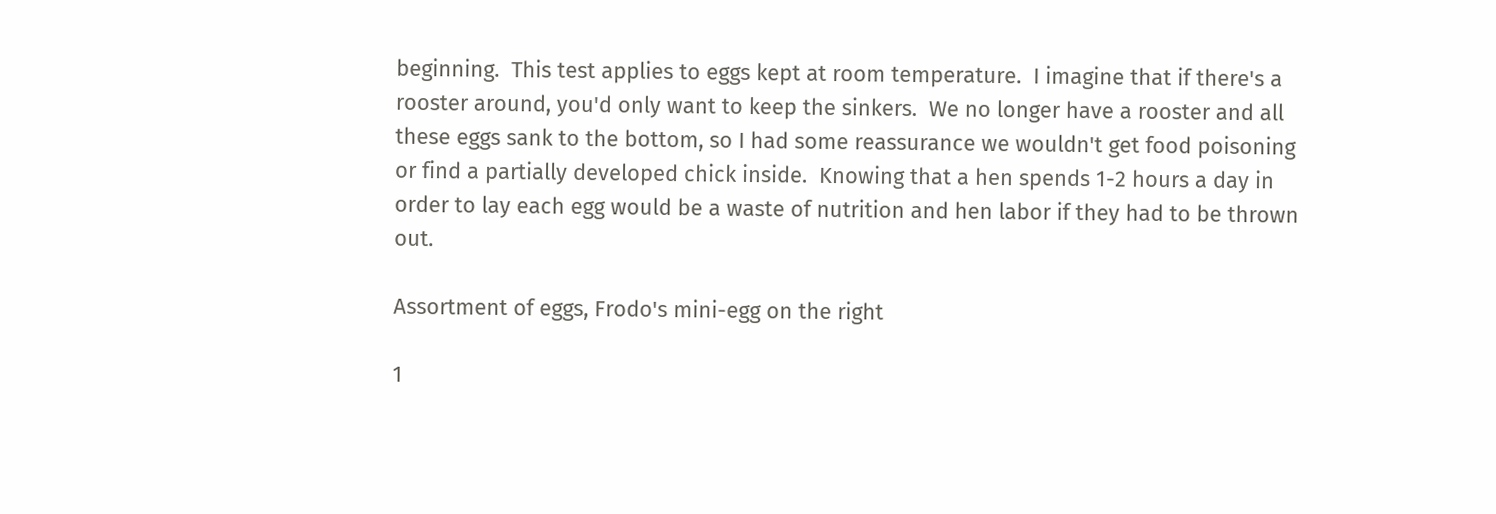beginning.  This test applies to eggs kept at room temperature.  I imagine that if there's a rooster around, you'd only want to keep the sinkers.  We no longer have a rooster and all these eggs sank to the bottom, so I had some reassurance we wouldn't get food poisoning or find a partially developed chick inside.  Knowing that a hen spends 1-2 hours a day in order to lay each egg would be a waste of nutrition and hen labor if they had to be thrown out.

Assortment of eggs, Frodo's mini-egg on the right

1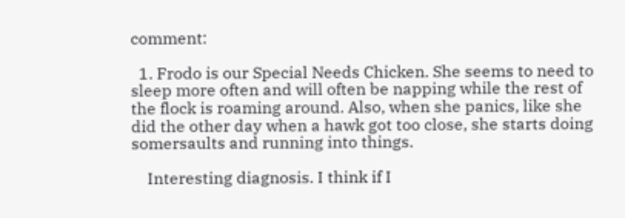comment:

  1. Frodo is our Special Needs Chicken. She seems to need to sleep more often and will often be napping while the rest of the flock is roaming around. Also, when she panics, like she did the other day when a hawk got too close, she starts doing somersaults and running into things.

    Interesting diagnosis. I think if I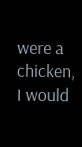were a chicken, I would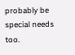probably be special needs too.